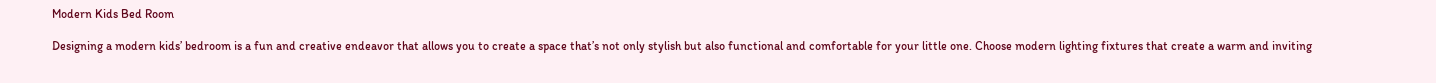Modern Kids Bed Room

Designing a modern kids’ bedroom is a fun and creative endeavor that allows you to create a space that’s not only stylish but also functional and comfortable for your little one. Choose modern lighting fixtures that create a warm and inviting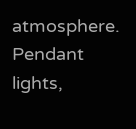atmosphere. Pendant lights,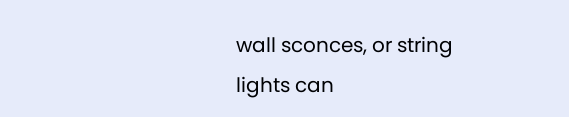wall sconces, or string lights can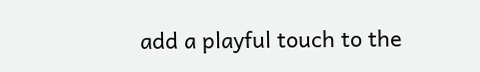add a playful touch to the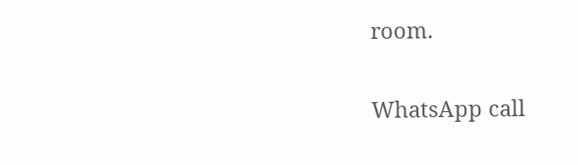room.

WhatsApp call